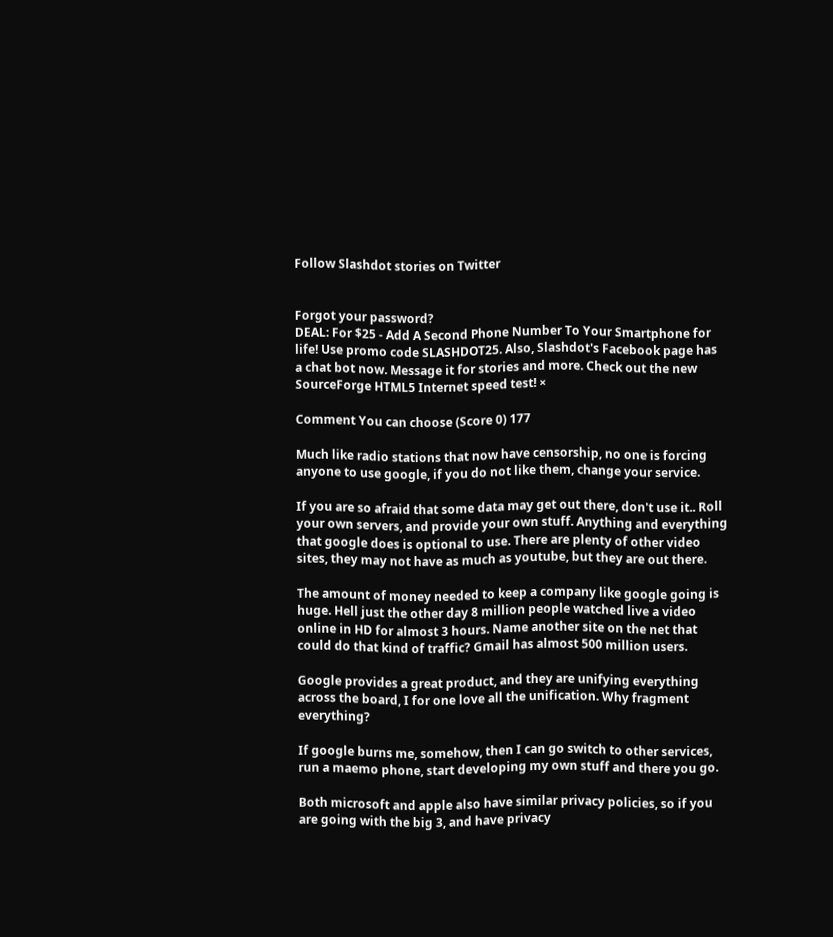Follow Slashdot stories on Twitter


Forgot your password?
DEAL: For $25 - Add A Second Phone Number To Your Smartphone for life! Use promo code SLASHDOT25. Also, Slashdot's Facebook page has a chat bot now. Message it for stories and more. Check out the new SourceForge HTML5 Internet speed test! ×

Comment You can choose (Score 0) 177

Much like radio stations that now have censorship, no one is forcing anyone to use google, if you do not like them, change your service.

If you are so afraid that some data may get out there, don't use it.. Roll your own servers, and provide your own stuff. Anything and everything that google does is optional to use. There are plenty of other video sites, they may not have as much as youtube, but they are out there.

The amount of money needed to keep a company like google going is huge. Hell just the other day 8 million people watched live a video online in HD for almost 3 hours. Name another site on the net that could do that kind of traffic? Gmail has almost 500 million users.

Google provides a great product, and they are unifying everything across the board, I for one love all the unification. Why fragment everything?

If google burns me, somehow, then I can go switch to other services, run a maemo phone, start developing my own stuff and there you go.

Both microsoft and apple also have similar privacy policies, so if you are going with the big 3, and have privacy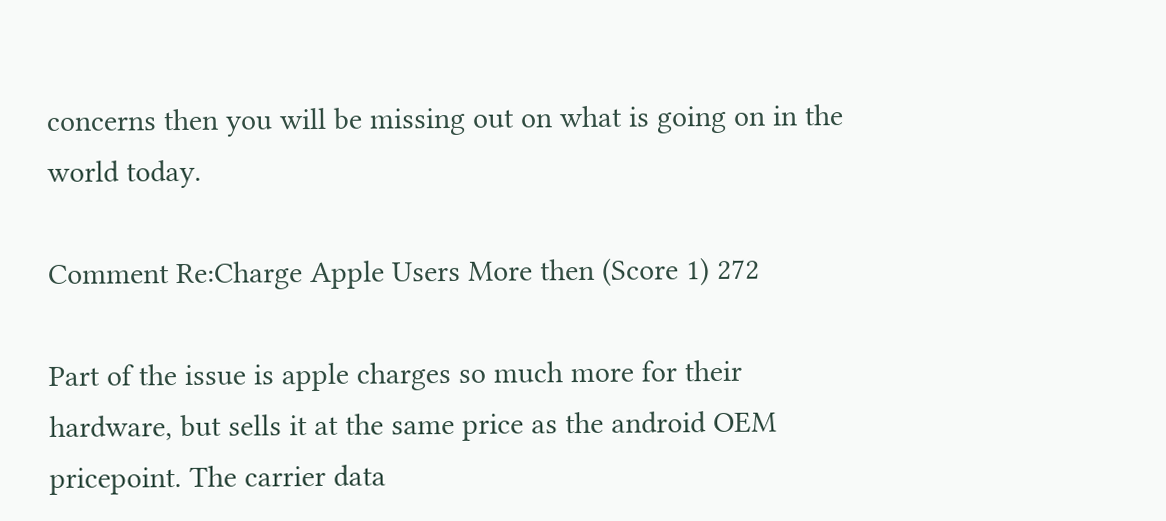concerns then you will be missing out on what is going on in the world today.

Comment Re:Charge Apple Users More then (Score 1) 272

Part of the issue is apple charges so much more for their hardware, but sells it at the same price as the android OEM pricepoint. The carrier data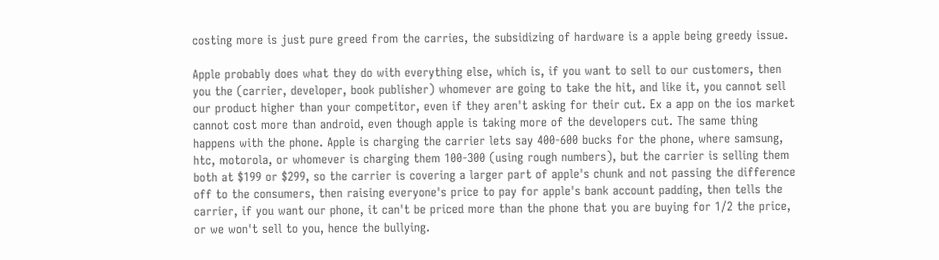costing more is just pure greed from the carries, the subsidizing of hardware is a apple being greedy issue.

Apple probably does what they do with everything else, which is, if you want to sell to our customers, then you the (carrier, developer, book publisher) whomever are going to take the hit, and like it, you cannot sell our product higher than your competitor, even if they aren't asking for their cut. Ex a app on the ios market cannot cost more than android, even though apple is taking more of the developers cut. The same thing happens with the phone. Apple is charging the carrier lets say 400-600 bucks for the phone, where samsung, htc, motorola, or whomever is charging them 100-300 (using rough numbers), but the carrier is selling them both at $199 or $299, so the carrier is covering a larger part of apple's chunk and not passing the difference off to the consumers, then raising everyone's price to pay for apple's bank account padding, then tells the carrier, if you want our phone, it can't be priced more than the phone that you are buying for 1/2 the price, or we won't sell to you, hence the bullying.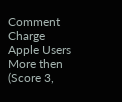Comment Charge Apple Users More then (Score 3,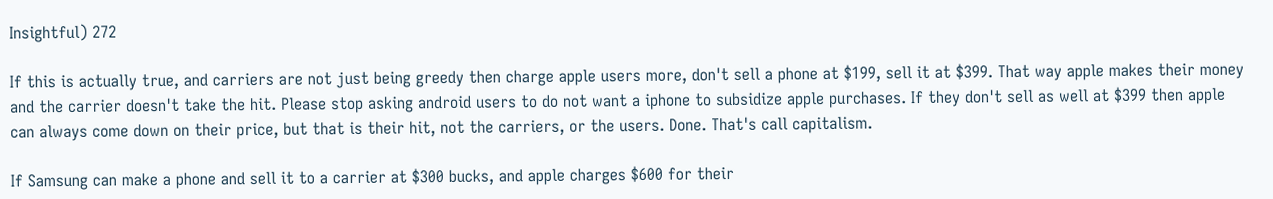Insightful) 272

If this is actually true, and carriers are not just being greedy then charge apple users more, don't sell a phone at $199, sell it at $399. That way apple makes their money and the carrier doesn't take the hit. Please stop asking android users to do not want a iphone to subsidize apple purchases. If they don't sell as well at $399 then apple can always come down on their price, but that is their hit, not the carriers, or the users. Done. That's call capitalism.

If Samsung can make a phone and sell it to a carrier at $300 bucks, and apple charges $600 for their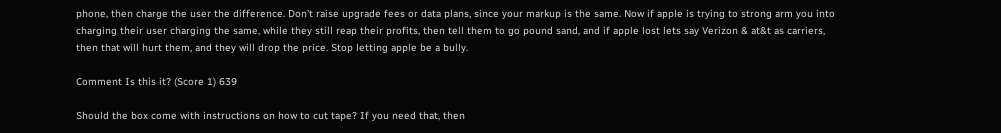phone, then charge the user the difference. Don't raise upgrade fees or data plans, since your markup is the same. Now if apple is trying to strong arm you into charging their user charging the same, while they still reap their profits, then tell them to go pound sand, and if apple lost lets say Verizon & at&t as carriers, then that will hurt them, and they will drop the price. Stop letting apple be a bully.

Comment Is this it? (Score 1) 639

Should the box come with instructions on how to cut tape? If you need that, then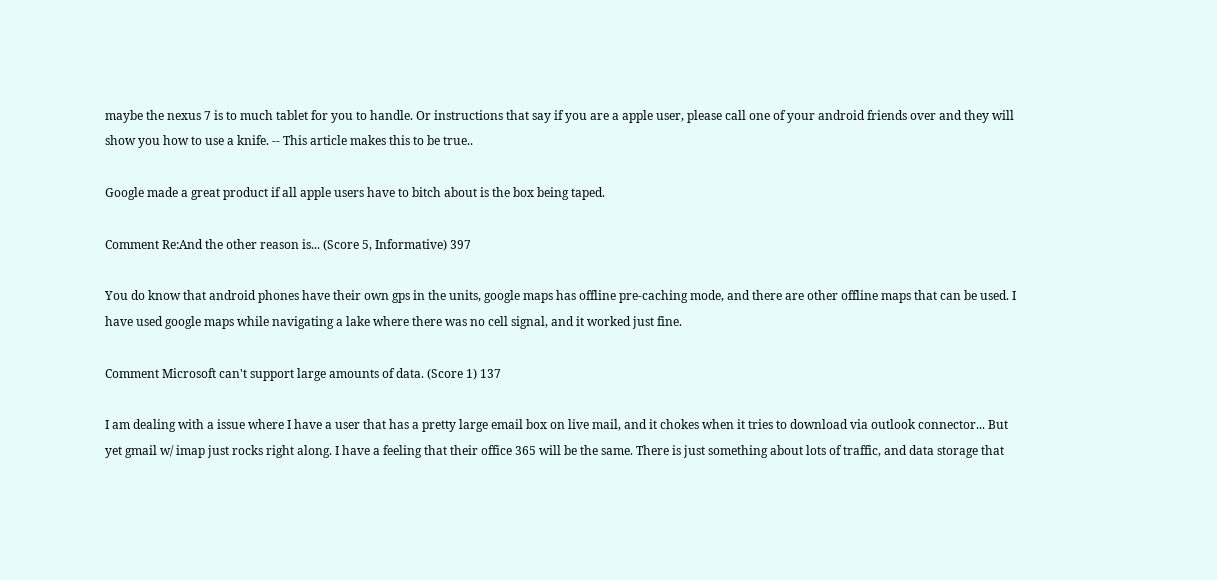maybe the nexus 7 is to much tablet for you to handle. Or instructions that say if you are a apple user, please call one of your android friends over and they will show you how to use a knife. -- This article makes this to be true..

Google made a great product if all apple users have to bitch about is the box being taped.

Comment Re:And the other reason is... (Score 5, Informative) 397

You do know that android phones have their own gps in the units, google maps has offline pre-caching mode, and there are other offline maps that can be used. I have used google maps while navigating a lake where there was no cell signal, and it worked just fine.

Comment Microsoft can't support large amounts of data. (Score 1) 137

I am dealing with a issue where I have a user that has a pretty large email box on live mail, and it chokes when it tries to download via outlook connector... But yet gmail w/ imap just rocks right along. I have a feeling that their office 365 will be the same. There is just something about lots of traffic, and data storage that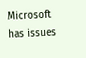Microsoft has issues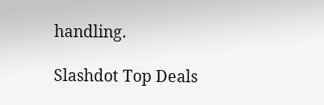handling.

Slashdot Top Deals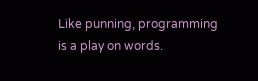Like punning, programming is a play on words.